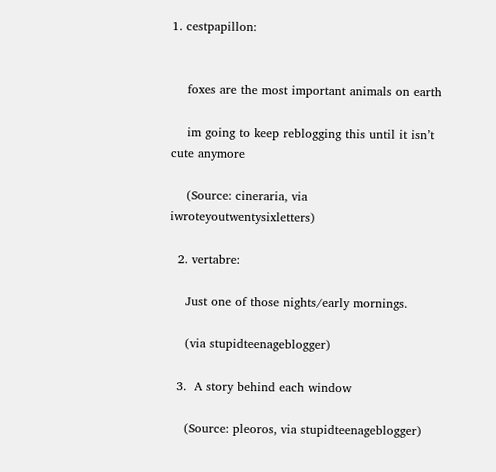1. cestpapillon:


    foxes are the most important animals on earth

    im going to keep reblogging this until it isn’t cute anymore

    (Source: cineraria, via iwroteyoutwentysixletters)

  2. vertabre:

    Just one of those nights/early mornings.

    (via stupidteenageblogger)

  3.  A story behind each window

    (Source: pleoros, via stupidteenageblogger)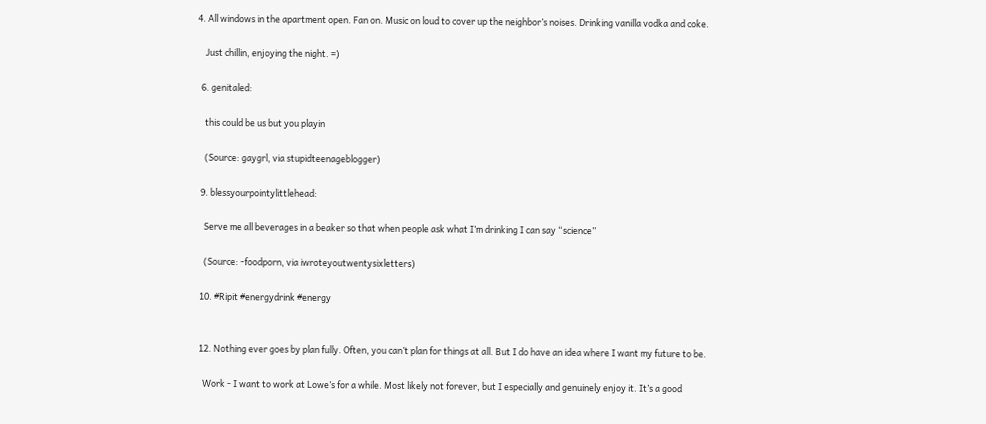4. All windows in the apartment open. Fan on. Music on loud to cover up the neighbor’s noises. Drinking vanilla vodka and coke.

    Just chillin, enjoying the night. =)

  6. genitaled:

    this could be us but you playin

    (Source: gaygrl, via stupidteenageblogger)

  9. blessyourpointylittlehead:

    Serve me all beverages in a beaker so that when people ask what I’m drinking I can say “science”

    (Source: -foodporn, via iwroteyoutwentysixletters)

  10. #Ripit #energydrink #energy


  12. Nothing ever goes by plan fully. Often, you can’t plan for things at all. But I do have an idea where I want my future to be.

    Work - I want to work at Lowe’s for a while. Most likely not forever, but I especially and genuinely enjoy it. It’s a good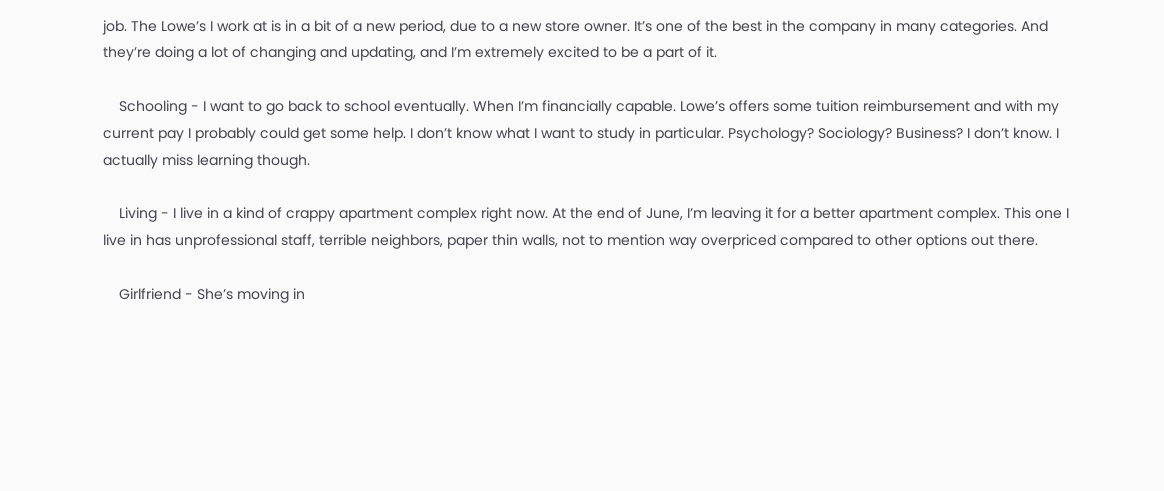job. The Lowe’s I work at is in a bit of a new period, due to a new store owner. It’s one of the best in the company in many categories. And they’re doing a lot of changing and updating, and I’m extremely excited to be a part of it.

    Schooling - I want to go back to school eventually. When I’m financially capable. Lowe’s offers some tuition reimbursement and with my current pay I probably could get some help. I don’t know what I want to study in particular. Psychology? Sociology? Business? I don’t know. I actually miss learning though.

    Living - I live in a kind of crappy apartment complex right now. At the end of June, I’m leaving it for a better apartment complex. This one I live in has unprofessional staff, terrible neighbors, paper thin walls, not to mention way overpriced compared to other options out there.

    Girlfriend - She’s moving in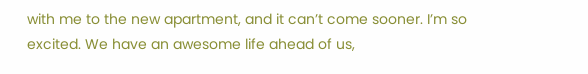with me to the new apartment, and it can’t come sooner. I’m so excited. We have an awesome life ahead of us,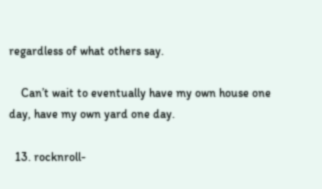regardless of what others say.

    Can’t wait to eventually have my own house one day, have my own yard one day.

  13. rocknroll-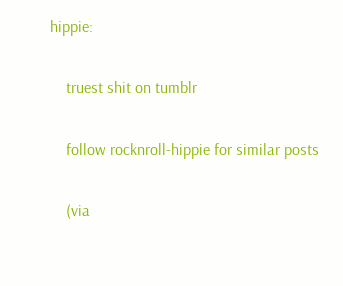hippie:

    truest shit on tumblr

    follow rocknroll-hippie for similar posts

    (via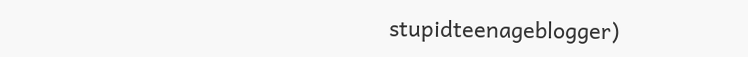stupidteenageblogger)